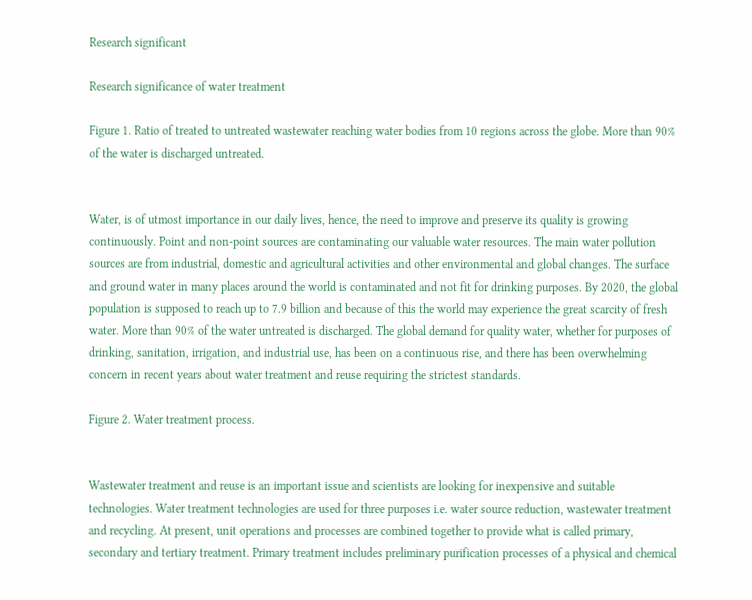Research significant

Research significance of water treatment

Figure 1. Ratio of treated to untreated wastewater reaching water bodies from 10 regions across the globe. More than 90% of the water is discharged untreated.


Water, is of utmost importance in our daily lives, hence, the need to improve and preserve its quality is growing continuously. Point and non-point sources are contaminating our valuable water resources. The main water pollution sources are from industrial, domestic and agricultural activities and other environmental and global changes. The surface and ground water in many places around the world is contaminated and not fit for drinking purposes. By 2020, the global population is supposed to reach up to 7.9 billion and because of this the world may experience the great scarcity of fresh water. More than 90% of the water untreated is discharged. The global demand for quality water, whether for purposes of drinking, sanitation, irrigation, and industrial use, has been on a continuous rise, and there has been overwhelming concern in recent years about water treatment and reuse requiring the strictest standards.

Figure 2. Water treatment process.


Wastewater treatment and reuse is an important issue and scientists are looking for inexpensive and suitable technologies. Water treatment technologies are used for three purposes i.e. water source reduction, wastewater treatment and recycling. At present, unit operations and processes are combined together to provide what is called primary, secondary and tertiary treatment. Primary treatment includes preliminary purification processes of a physical and chemical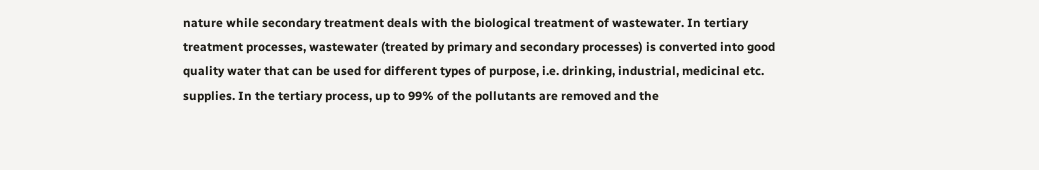nature while secondary treatment deals with the biological treatment of wastewater. In tertiary treatment processes, wastewater (treated by primary and secondary processes) is converted into good quality water that can be used for different types of purpose, i.e. drinking, industrial, medicinal etc. supplies. In the tertiary process, up to 99% of the pollutants are removed and the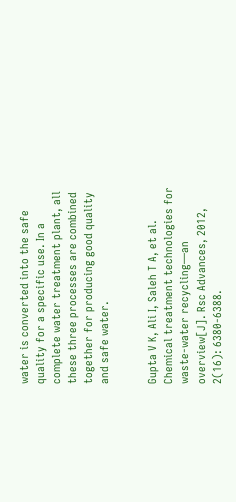water is converted into the safe quality for a specific use. In a complete water treatment plant, all these three processes are combined together for producing good quality and safe water.


Gupta V K, Ali I, Saleh T A, et al. Chemical treatment technologies for waste-water recycling—an overview[J]. Rsc Advances, 2012, 2(16): 6380-6388.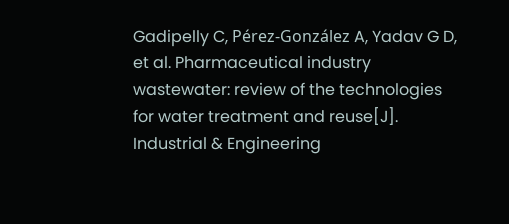Gadipelly C, Pérez-González A, Yadav G D, et al. Pharmaceutical industry wastewater: review of the technologies for water treatment and reuse[J]. Industrial & Engineering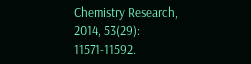Chemistry Research, 2014, 53(29): 11571-11592.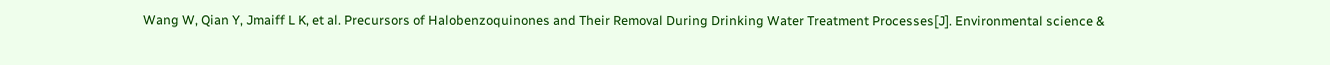Wang W, Qian Y, Jmaiff L K, et al. Precursors of Halobenzoquinones and Their Removal During Drinking Water Treatment Processes[J]. Environmental science &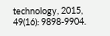technology, 2015, 49(16): 9898-9904.